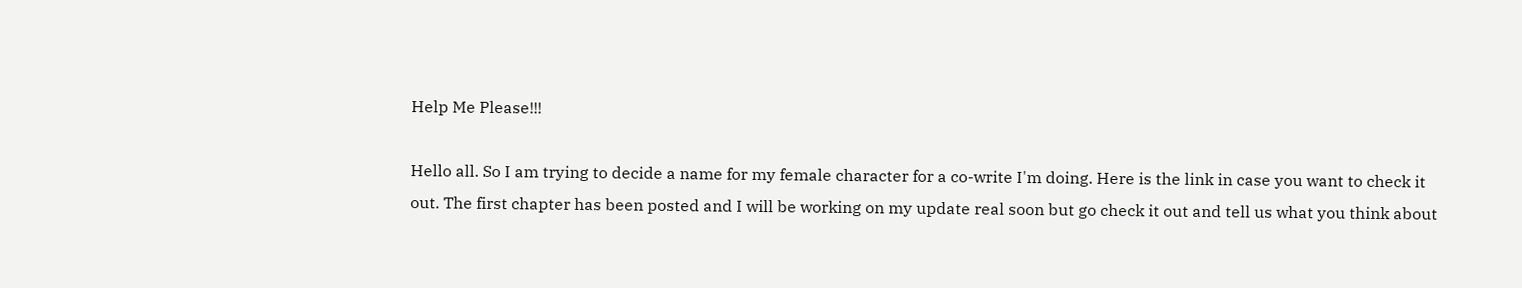Help Me Please!!!

Hello all. So I am trying to decide a name for my female character for a co-write I'm doing. Here is the link in case you want to check it out. The first chapter has been posted and I will be working on my update real soon but go check it out and tell us what you think about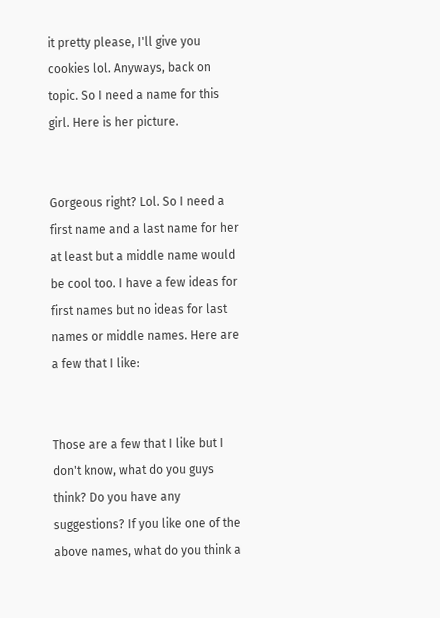it pretty please, I'll give you cookies lol. Anyways, back on topic. So I need a name for this girl. Here is her picture.


Gorgeous right? Lol. So I need a first name and a last name for her at least but a middle name would be cool too. I have a few ideas for first names but no ideas for last names or middle names. Here are a few that I like:


Those are a few that I like but I don't know, what do you guys think? Do you have any suggestions? If you like one of the above names, what do you think a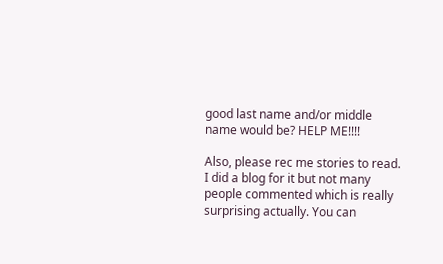good last name and/or middle name would be? HELP ME!!!!

Also, please rec me stories to read. I did a blog for it but not many people commented which is really surprising actually. You can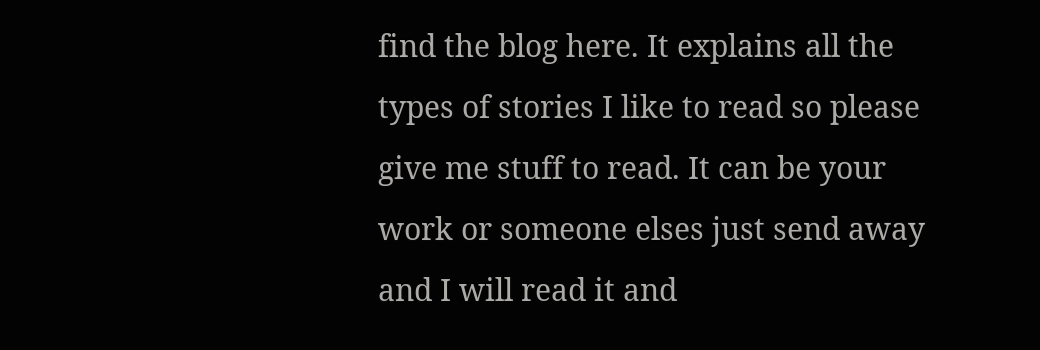find the blog here. It explains all the types of stories I like to read so please give me stuff to read. It can be your work or someone elses just send away and I will read it and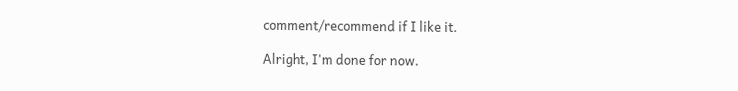comment/recommend if I like it.

Alright, I'm done for now.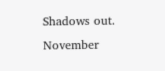Shadows out.
November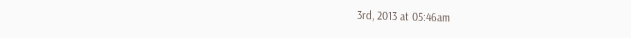3rd, 2013 at 05:46am